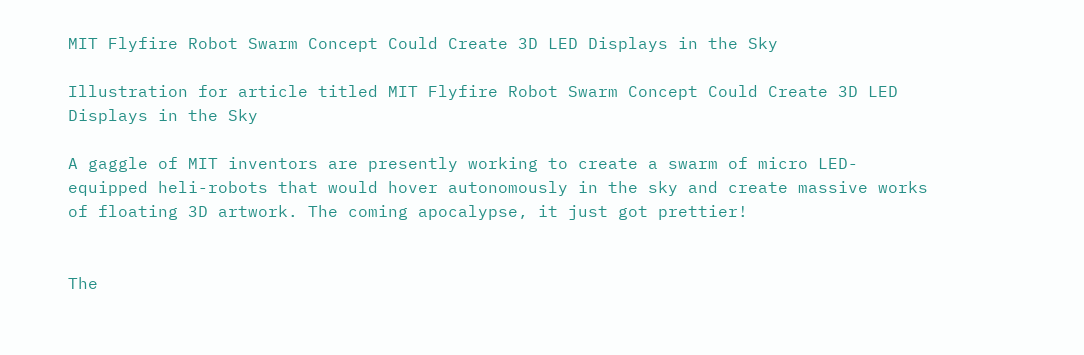MIT Flyfire Robot Swarm Concept Could Create 3D LED Displays in the Sky

Illustration for article titled MIT Flyfire Robot Swarm Concept Could Create 3D LED Displays in the Sky

A gaggle of MIT inventors are presently working to create a swarm of micro LED-equipped heli-robots that would hover autonomously in the sky and create massive works of floating 3D artwork. The coming apocalypse, it just got prettier!


The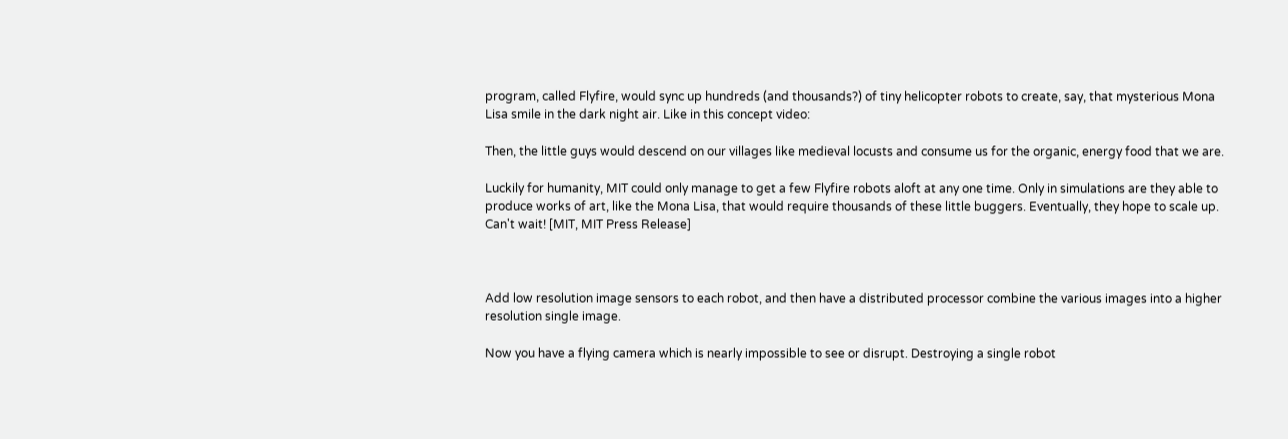program, called Flyfire, would sync up hundreds (and thousands?) of tiny helicopter robots to create, say, that mysterious Mona Lisa smile in the dark night air. Like in this concept video:

Then, the little guys would descend on our villages like medieval locusts and consume us for the organic, energy food that we are.

Luckily for humanity, MIT could only manage to get a few Flyfire robots aloft at any one time. Only in simulations are they able to produce works of art, like the Mona Lisa, that would require thousands of these little buggers. Eventually, they hope to scale up. Can't wait! [MIT, MIT Press Release]



Add low resolution image sensors to each robot, and then have a distributed processor combine the various images into a higher resolution single image.

Now you have a flying camera which is nearly impossible to see or disrupt. Destroying a single robot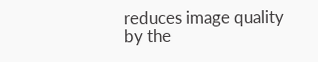reduces image quality by the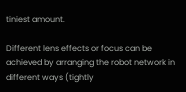tiniest amount.

Different lens effects or focus can be achieved by arranging the robot network in different ways (tightly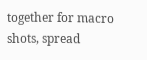together for macro shots, spread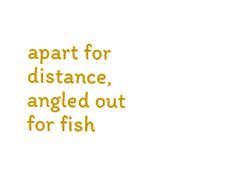apart for distance, angled out for fish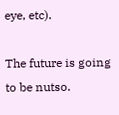eye, etc).

The future is going to be nutso.